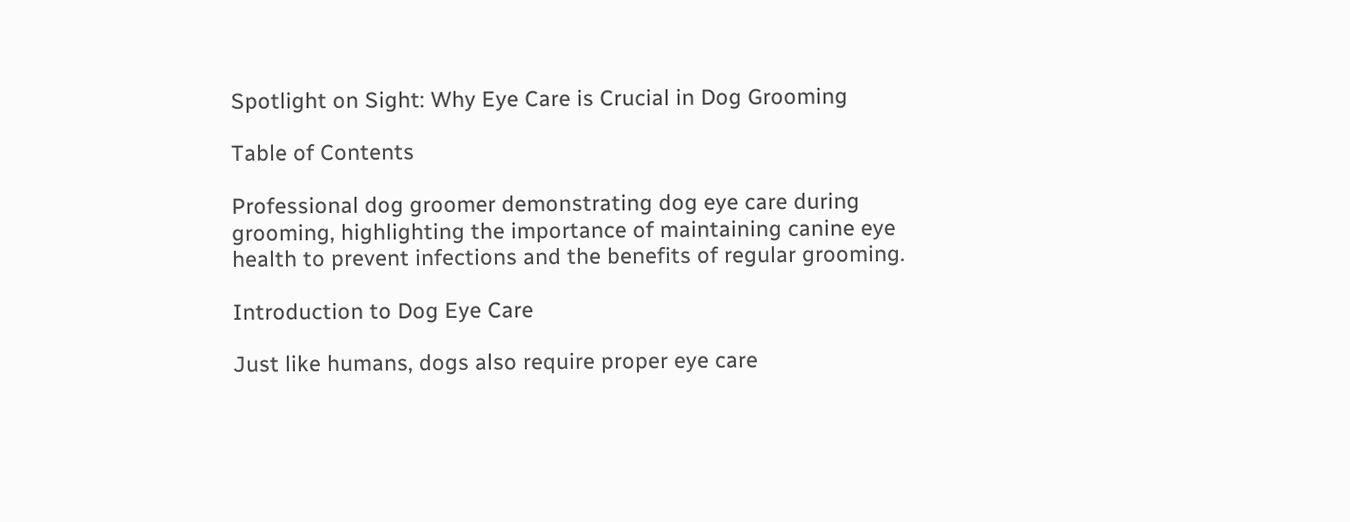Spotlight on Sight: Why Eye Care is Crucial in Dog Grooming

Table of Contents

Professional dog groomer demonstrating dog eye care during grooming, highlighting the importance of maintaining canine eye health to prevent infections and the benefits of regular grooming.

Introduction to Dog Eye Care

Just like humans, dogs also require proper eye care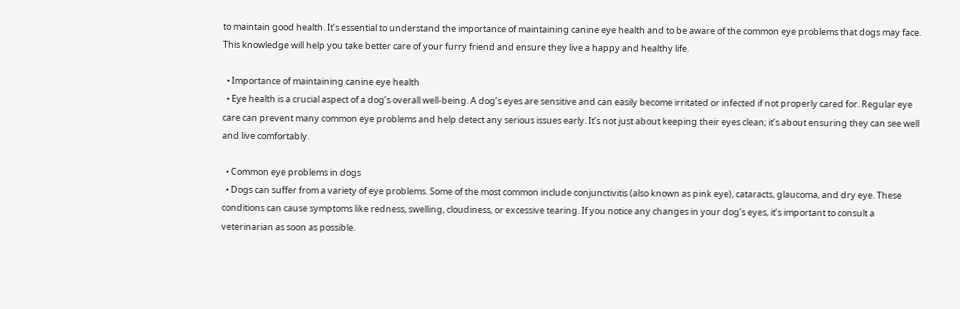to maintain good health. It’s essential to understand the importance of maintaining canine eye health and to be aware of the common eye problems that dogs may face. This knowledge will help you take better care of your furry friend and ensure they live a happy and healthy life.

  • Importance of maintaining canine eye health
  • Eye health is a crucial aspect of a dog’s overall well-being. A dog’s eyes are sensitive and can easily become irritated or infected if not properly cared for. Regular eye care can prevent many common eye problems and help detect any serious issues early. It’s not just about keeping their eyes clean; it’s about ensuring they can see well and live comfortably.

  • Common eye problems in dogs
  • Dogs can suffer from a variety of eye problems. Some of the most common include conjunctivitis (also known as pink eye), cataracts, glaucoma, and dry eye. These conditions can cause symptoms like redness, swelling, cloudiness, or excessive tearing. If you notice any changes in your dog’s eyes, it’s important to consult a veterinarian as soon as possible.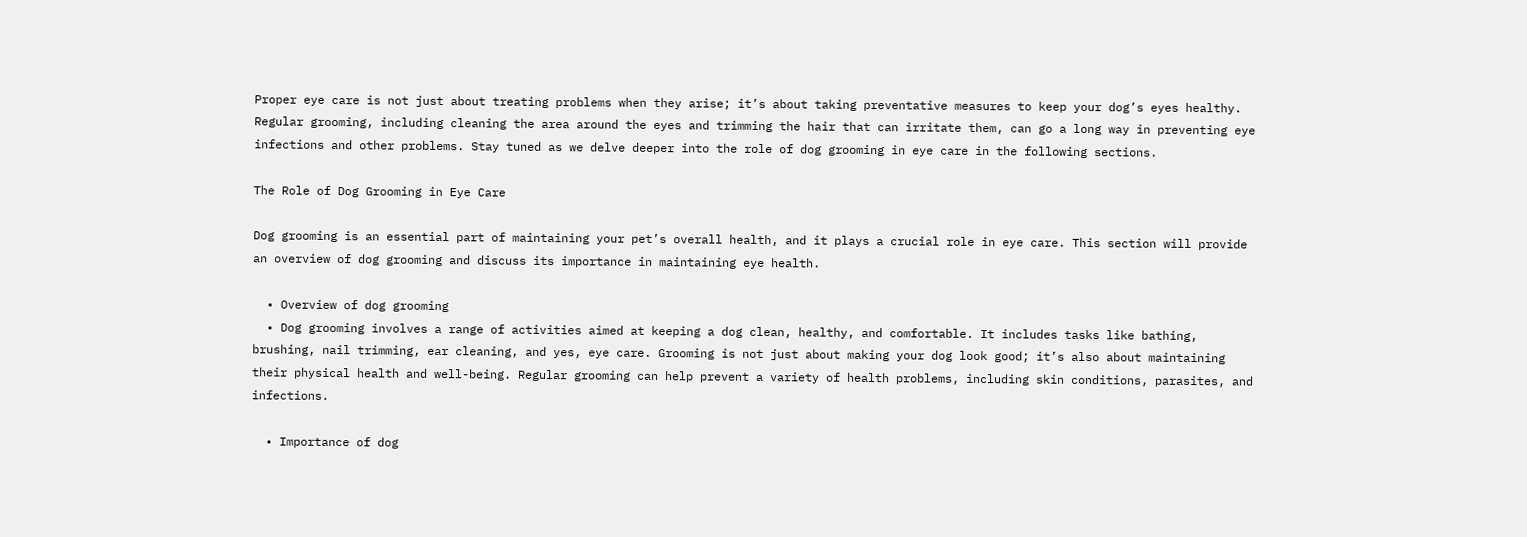Proper eye care is not just about treating problems when they arise; it’s about taking preventative measures to keep your dog’s eyes healthy. Regular grooming, including cleaning the area around the eyes and trimming the hair that can irritate them, can go a long way in preventing eye infections and other problems. Stay tuned as we delve deeper into the role of dog grooming in eye care in the following sections.

The Role of Dog Grooming in Eye Care

Dog grooming is an essential part of maintaining your pet’s overall health, and it plays a crucial role in eye care. This section will provide an overview of dog grooming and discuss its importance in maintaining eye health.

  • Overview of dog grooming
  • Dog grooming involves a range of activities aimed at keeping a dog clean, healthy, and comfortable. It includes tasks like bathing, brushing, nail trimming, ear cleaning, and yes, eye care. Grooming is not just about making your dog look good; it’s also about maintaining their physical health and well-being. Regular grooming can help prevent a variety of health problems, including skin conditions, parasites, and infections.

  • Importance of dog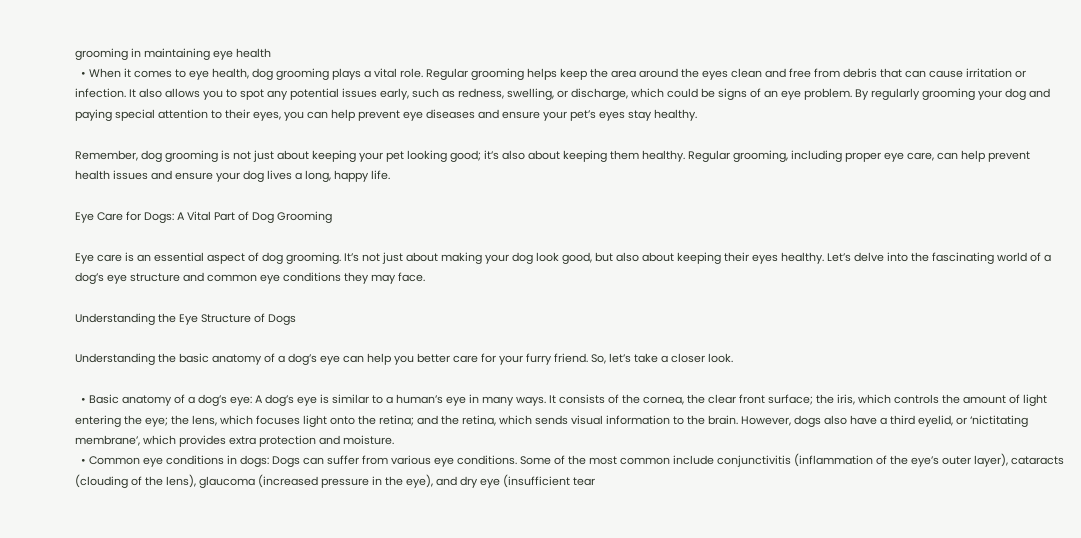grooming in maintaining eye health
  • When it comes to eye health, dog grooming plays a vital role. Regular grooming helps keep the area around the eyes clean and free from debris that can cause irritation or infection. It also allows you to spot any potential issues early, such as redness, swelling, or discharge, which could be signs of an eye problem. By regularly grooming your dog and paying special attention to their eyes, you can help prevent eye diseases and ensure your pet’s eyes stay healthy.

Remember, dog grooming is not just about keeping your pet looking good; it’s also about keeping them healthy. Regular grooming, including proper eye care, can help prevent health issues and ensure your dog lives a long, happy life.

Eye Care for Dogs: A Vital Part of Dog Grooming

Eye care is an essential aspect of dog grooming. It’s not just about making your dog look good, but also about keeping their eyes healthy. Let’s delve into the fascinating world of a dog’s eye structure and common eye conditions they may face.

Understanding the Eye Structure of Dogs

Understanding the basic anatomy of a dog’s eye can help you better care for your furry friend. So, let’s take a closer look.

  • Basic anatomy of a dog’s eye: A dog’s eye is similar to a human’s eye in many ways. It consists of the cornea, the clear front surface; the iris, which controls the amount of light entering the eye; the lens, which focuses light onto the retina; and the retina, which sends visual information to the brain. However, dogs also have a third eyelid, or ‘nictitating membrane’, which provides extra protection and moisture.
  • Common eye conditions in dogs: Dogs can suffer from various eye conditions. Some of the most common include conjunctivitis (inflammation of the eye’s outer layer), cataracts (clouding of the lens), glaucoma (increased pressure in the eye), and dry eye (insufficient tear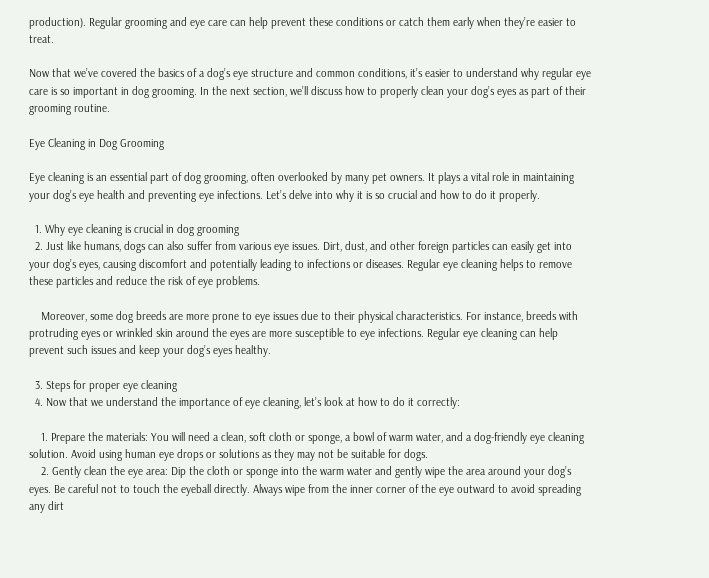production). Regular grooming and eye care can help prevent these conditions or catch them early when they’re easier to treat.

Now that we’ve covered the basics of a dog’s eye structure and common conditions, it’s easier to understand why regular eye care is so important in dog grooming. In the next section, we’ll discuss how to properly clean your dog’s eyes as part of their grooming routine.

Eye Cleaning in Dog Grooming

Eye cleaning is an essential part of dog grooming, often overlooked by many pet owners. It plays a vital role in maintaining your dog’s eye health and preventing eye infections. Let’s delve into why it is so crucial and how to do it properly.

  1. Why eye cleaning is crucial in dog grooming
  2. Just like humans, dogs can also suffer from various eye issues. Dirt, dust, and other foreign particles can easily get into your dog’s eyes, causing discomfort and potentially leading to infections or diseases. Regular eye cleaning helps to remove these particles and reduce the risk of eye problems.

    Moreover, some dog breeds are more prone to eye issues due to their physical characteristics. For instance, breeds with protruding eyes or wrinkled skin around the eyes are more susceptible to eye infections. Regular eye cleaning can help prevent such issues and keep your dog’s eyes healthy.

  3. Steps for proper eye cleaning
  4. Now that we understand the importance of eye cleaning, let’s look at how to do it correctly:

    1. Prepare the materials: You will need a clean, soft cloth or sponge, a bowl of warm water, and a dog-friendly eye cleaning solution. Avoid using human eye drops or solutions as they may not be suitable for dogs.
    2. Gently clean the eye area: Dip the cloth or sponge into the warm water and gently wipe the area around your dog’s eyes. Be careful not to touch the eyeball directly. Always wipe from the inner corner of the eye outward to avoid spreading any dirt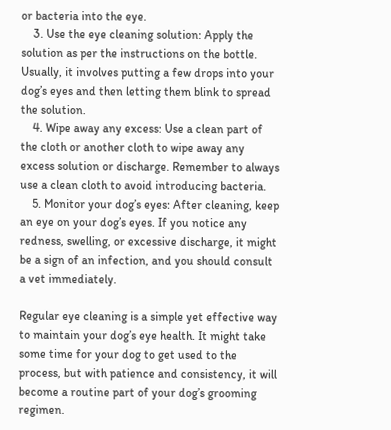or bacteria into the eye.
    3. Use the eye cleaning solution: Apply the solution as per the instructions on the bottle. Usually, it involves putting a few drops into your dog’s eyes and then letting them blink to spread the solution.
    4. Wipe away any excess: Use a clean part of the cloth or another cloth to wipe away any excess solution or discharge. Remember to always use a clean cloth to avoid introducing bacteria.
    5. Monitor your dog’s eyes: After cleaning, keep an eye on your dog’s eyes. If you notice any redness, swelling, or excessive discharge, it might be a sign of an infection, and you should consult a vet immediately.

Regular eye cleaning is a simple yet effective way to maintain your dog’s eye health. It might take some time for your dog to get used to the process, but with patience and consistency, it will become a routine part of your dog’s grooming regimen.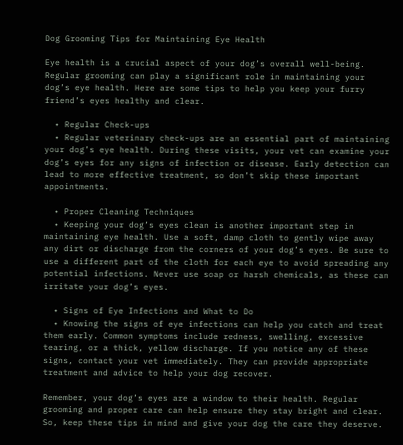Dog Grooming Tips for Maintaining Eye Health

Eye health is a crucial aspect of your dog’s overall well-being. Regular grooming can play a significant role in maintaining your dog’s eye health. Here are some tips to help you keep your furry friend’s eyes healthy and clear.

  • Regular Check-ups
  • Regular veterinary check-ups are an essential part of maintaining your dog’s eye health. During these visits, your vet can examine your dog’s eyes for any signs of infection or disease. Early detection can lead to more effective treatment, so don’t skip these important appointments.

  • Proper Cleaning Techniques
  • Keeping your dog’s eyes clean is another important step in maintaining eye health. Use a soft, damp cloth to gently wipe away any dirt or discharge from the corners of your dog’s eyes. Be sure to use a different part of the cloth for each eye to avoid spreading any potential infections. Never use soap or harsh chemicals, as these can irritate your dog’s eyes.

  • Signs of Eye Infections and What to Do
  • Knowing the signs of eye infections can help you catch and treat them early. Common symptoms include redness, swelling, excessive tearing, or a thick, yellow discharge. If you notice any of these signs, contact your vet immediately. They can provide appropriate treatment and advice to help your dog recover.

Remember, your dog’s eyes are a window to their health. Regular grooming and proper care can help ensure they stay bright and clear. So, keep these tips in mind and give your dog the care they deserve.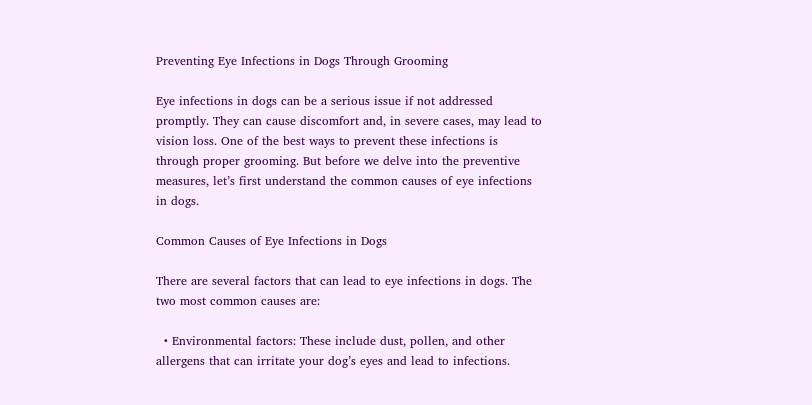Preventing Eye Infections in Dogs Through Grooming

Eye infections in dogs can be a serious issue if not addressed promptly. They can cause discomfort and, in severe cases, may lead to vision loss. One of the best ways to prevent these infections is through proper grooming. But before we delve into the preventive measures, let’s first understand the common causes of eye infections in dogs.

Common Causes of Eye Infections in Dogs

There are several factors that can lead to eye infections in dogs. The two most common causes are:

  • Environmental factors: These include dust, pollen, and other allergens that can irritate your dog’s eyes and lead to infections.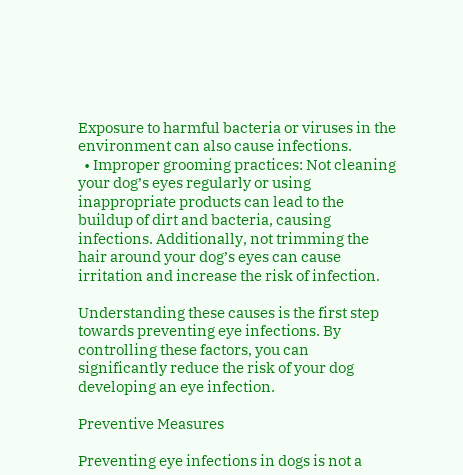Exposure to harmful bacteria or viruses in the environment can also cause infections.
  • Improper grooming practices: Not cleaning your dog’s eyes regularly or using inappropriate products can lead to the buildup of dirt and bacteria, causing infections. Additionally, not trimming the hair around your dog’s eyes can cause irritation and increase the risk of infection.

Understanding these causes is the first step towards preventing eye infections. By controlling these factors, you can significantly reduce the risk of your dog developing an eye infection.

Preventive Measures

Preventing eye infections in dogs is not a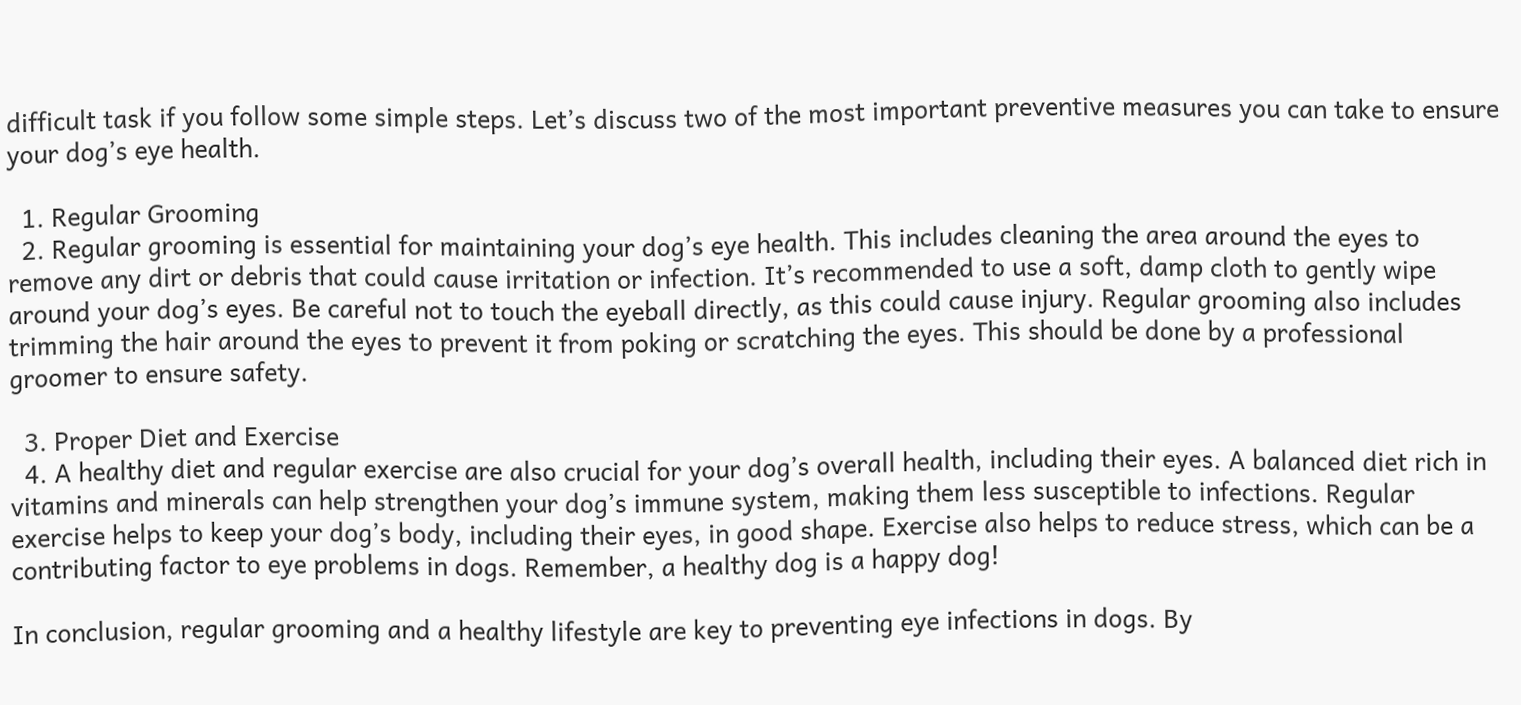difficult task if you follow some simple steps. Let’s discuss two of the most important preventive measures you can take to ensure your dog’s eye health.

  1. Regular Grooming
  2. Regular grooming is essential for maintaining your dog’s eye health. This includes cleaning the area around the eyes to remove any dirt or debris that could cause irritation or infection. It’s recommended to use a soft, damp cloth to gently wipe around your dog’s eyes. Be careful not to touch the eyeball directly, as this could cause injury. Regular grooming also includes trimming the hair around the eyes to prevent it from poking or scratching the eyes. This should be done by a professional groomer to ensure safety.

  3. Proper Diet and Exercise
  4. A healthy diet and regular exercise are also crucial for your dog’s overall health, including their eyes. A balanced diet rich in vitamins and minerals can help strengthen your dog’s immune system, making them less susceptible to infections. Regular exercise helps to keep your dog’s body, including their eyes, in good shape. Exercise also helps to reduce stress, which can be a contributing factor to eye problems in dogs. Remember, a healthy dog is a happy dog!

In conclusion, regular grooming and a healthy lifestyle are key to preventing eye infections in dogs. By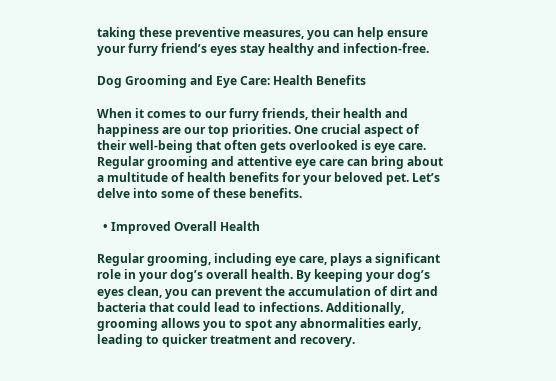taking these preventive measures, you can help ensure your furry friend’s eyes stay healthy and infection-free.

Dog Grooming and Eye Care: Health Benefits

When it comes to our furry friends, their health and happiness are our top priorities. One crucial aspect of their well-being that often gets overlooked is eye care. Regular grooming and attentive eye care can bring about a multitude of health benefits for your beloved pet. Let’s delve into some of these benefits.

  • Improved Overall Health

Regular grooming, including eye care, plays a significant role in your dog’s overall health. By keeping your dog’s eyes clean, you can prevent the accumulation of dirt and bacteria that could lead to infections. Additionally, grooming allows you to spot any abnormalities early, leading to quicker treatment and recovery.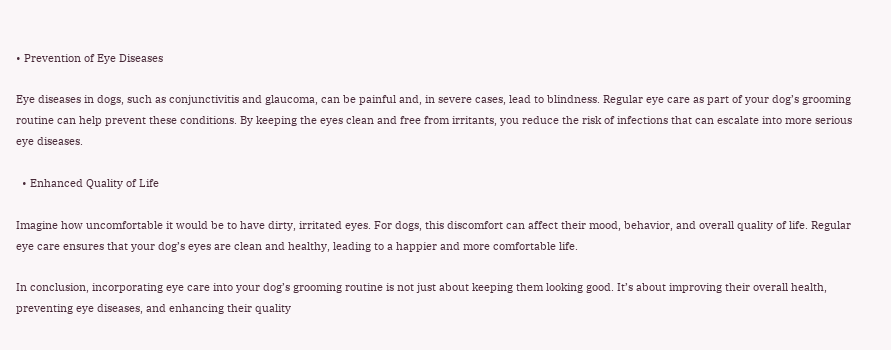• Prevention of Eye Diseases

Eye diseases in dogs, such as conjunctivitis and glaucoma, can be painful and, in severe cases, lead to blindness. Regular eye care as part of your dog’s grooming routine can help prevent these conditions. By keeping the eyes clean and free from irritants, you reduce the risk of infections that can escalate into more serious eye diseases.

  • Enhanced Quality of Life

Imagine how uncomfortable it would be to have dirty, irritated eyes. For dogs, this discomfort can affect their mood, behavior, and overall quality of life. Regular eye care ensures that your dog’s eyes are clean and healthy, leading to a happier and more comfortable life.

In conclusion, incorporating eye care into your dog’s grooming routine is not just about keeping them looking good. It’s about improving their overall health, preventing eye diseases, and enhancing their quality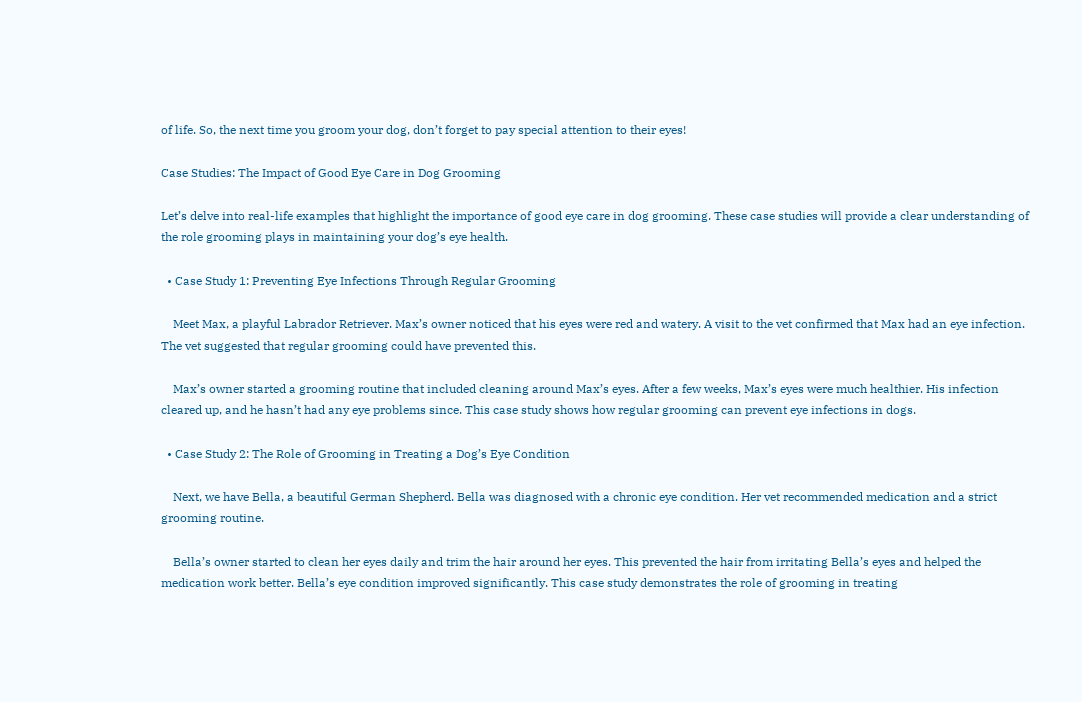of life. So, the next time you groom your dog, don’t forget to pay special attention to their eyes!

Case Studies: The Impact of Good Eye Care in Dog Grooming

Let’s delve into real-life examples that highlight the importance of good eye care in dog grooming. These case studies will provide a clear understanding of the role grooming plays in maintaining your dog’s eye health.

  • Case Study 1: Preventing Eye Infections Through Regular Grooming

    Meet Max, a playful Labrador Retriever. Max’s owner noticed that his eyes were red and watery. A visit to the vet confirmed that Max had an eye infection. The vet suggested that regular grooming could have prevented this.

    Max’s owner started a grooming routine that included cleaning around Max’s eyes. After a few weeks, Max’s eyes were much healthier. His infection cleared up, and he hasn’t had any eye problems since. This case study shows how regular grooming can prevent eye infections in dogs.

  • Case Study 2: The Role of Grooming in Treating a Dog’s Eye Condition

    Next, we have Bella, a beautiful German Shepherd. Bella was diagnosed with a chronic eye condition. Her vet recommended medication and a strict grooming routine.

    Bella’s owner started to clean her eyes daily and trim the hair around her eyes. This prevented the hair from irritating Bella’s eyes and helped the medication work better. Bella’s eye condition improved significantly. This case study demonstrates the role of grooming in treating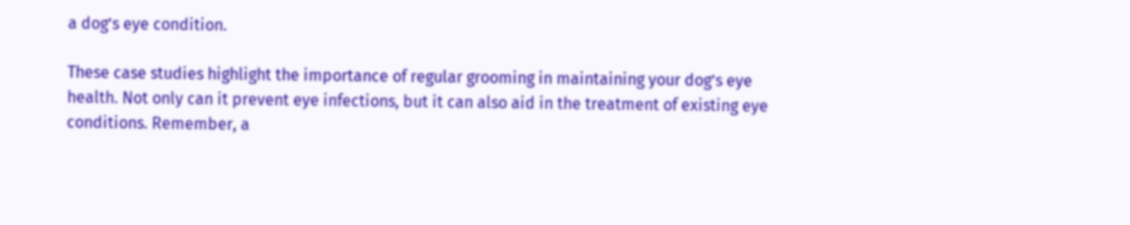a dog’s eye condition.

These case studies highlight the importance of regular grooming in maintaining your dog’s eye health. Not only can it prevent eye infections, but it can also aid in the treatment of existing eye conditions. Remember, a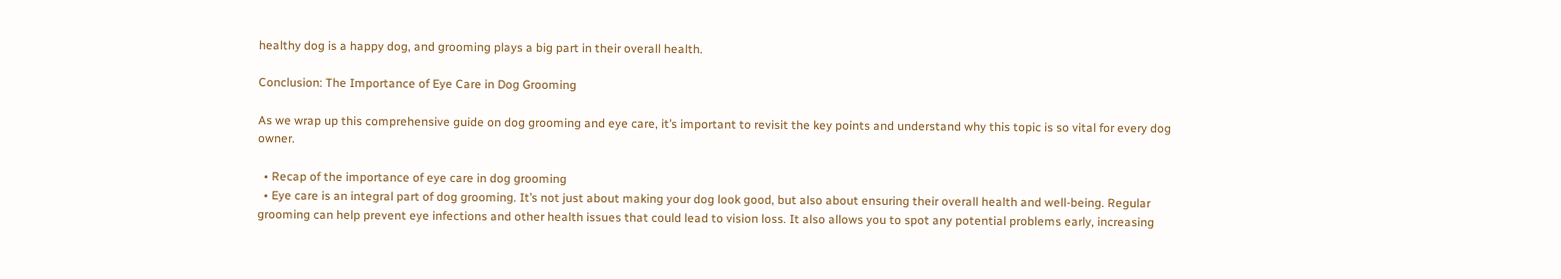healthy dog is a happy dog, and grooming plays a big part in their overall health.

Conclusion: The Importance of Eye Care in Dog Grooming

As we wrap up this comprehensive guide on dog grooming and eye care, it’s important to revisit the key points and understand why this topic is so vital for every dog owner.

  • Recap of the importance of eye care in dog grooming
  • Eye care is an integral part of dog grooming. It’s not just about making your dog look good, but also about ensuring their overall health and well-being. Regular grooming can help prevent eye infections and other health issues that could lead to vision loss. It also allows you to spot any potential problems early, increasing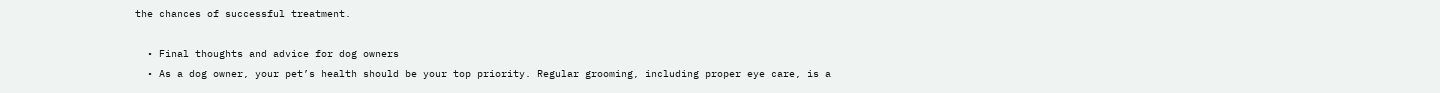the chances of successful treatment.

  • Final thoughts and advice for dog owners
  • As a dog owner, your pet’s health should be your top priority. Regular grooming, including proper eye care, is a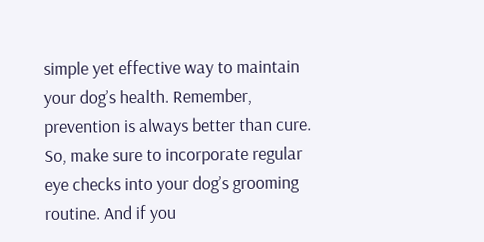simple yet effective way to maintain your dog’s health. Remember, prevention is always better than cure. So, make sure to incorporate regular eye checks into your dog’s grooming routine. And if you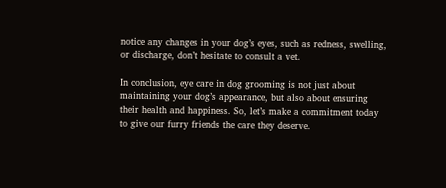notice any changes in your dog’s eyes, such as redness, swelling, or discharge, don’t hesitate to consult a vet.

In conclusion, eye care in dog grooming is not just about maintaining your dog’s appearance, but also about ensuring their health and happiness. So, let’s make a commitment today to give our furry friends the care they deserve.